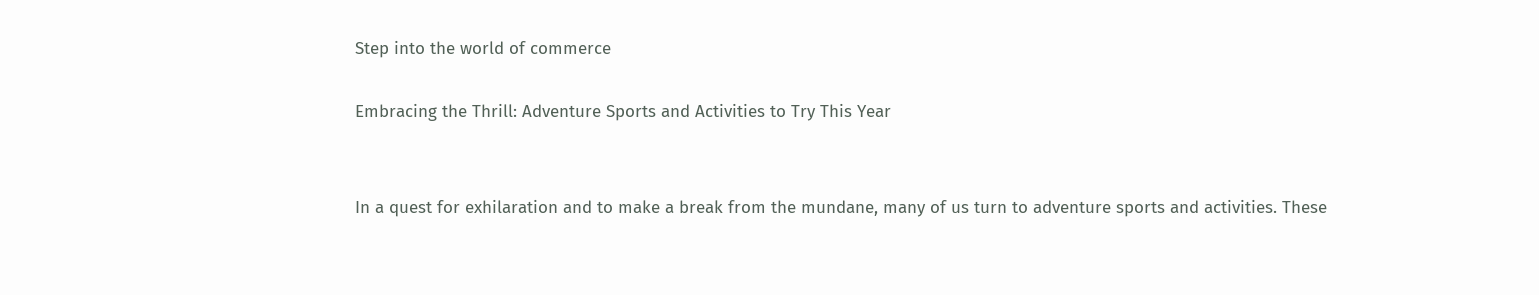Step into the world of commerce

Embracing the Thrill: Adventure Sports and Activities to Try This Year


In a quest for exhilaration and to make a break from the mundane, many of us turn to adventure sports and activities. These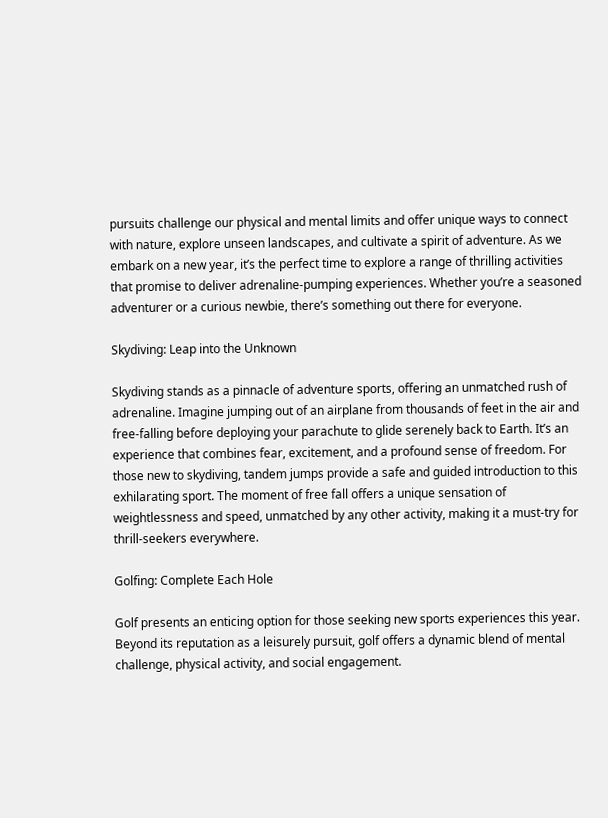pursuits challenge our physical and mental limits and offer unique ways to connect with nature, explore unseen landscapes, and cultivate a spirit of adventure. As we embark on a new year, it’s the perfect time to explore a range of thrilling activities that promise to deliver adrenaline-pumping experiences. Whether you’re a seasoned adventurer or a curious newbie, there’s something out there for everyone.

Skydiving: Leap into the Unknown

Skydiving stands as a pinnacle of adventure sports, offering an unmatched rush of adrenaline. Imagine jumping out of an airplane from thousands of feet in the air and free-falling before deploying your parachute to glide serenely back to Earth. It’s an experience that combines fear, excitement, and a profound sense of freedom. For those new to skydiving, tandem jumps provide a safe and guided introduction to this exhilarating sport. The moment of free fall offers a unique sensation of weightlessness and speed, unmatched by any other activity, making it a must-try for thrill-seekers everywhere.

Golfing: Complete Each Hole

Golf presents an enticing option for those seeking new sports experiences this year. Beyond its reputation as a leisurely pursuit, golf offers a dynamic blend of mental challenge, physical activity, and social engagement.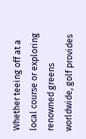Whether teeing off at a local course or exploring renowned greens worldwide, golf provides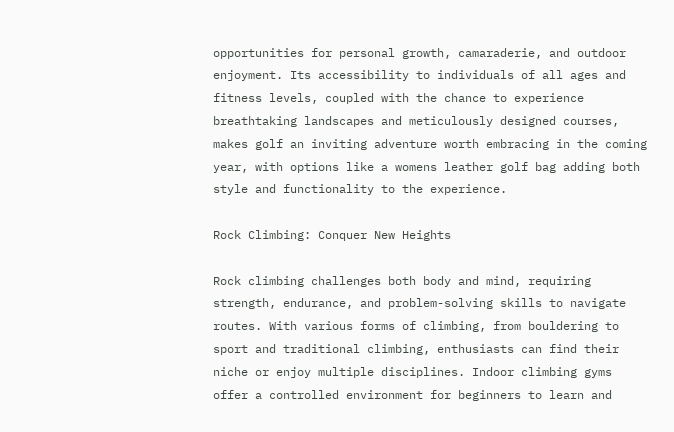opportunities for personal growth, camaraderie, and outdoor enjoyment. Its accessibility to individuals of all ages and fitness levels, coupled with the chance to experience breathtaking landscapes and meticulously designed courses, makes golf an inviting adventure worth embracing in the coming year, with options like a womens leather golf bag adding both style and functionality to the experience.

Rock Climbing: Conquer New Heights

Rock climbing challenges both body and mind, requiring strength, endurance, and problem-solving skills to navigate routes. With various forms of climbing, from bouldering to sport and traditional climbing, enthusiasts can find their niche or enjoy multiple disciplines. Indoor climbing gyms offer a controlled environment for beginners to learn and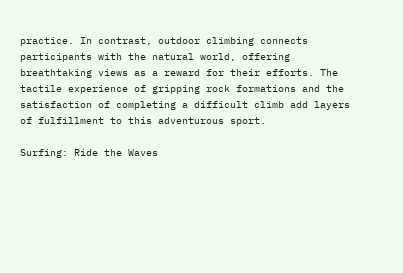practice. In contrast, outdoor climbing connects participants with the natural world, offering breathtaking views as a reward for their efforts. The tactile experience of gripping rock formations and the satisfaction of completing a difficult climb add layers of fulfillment to this adventurous sport.

Surfing: Ride the Waves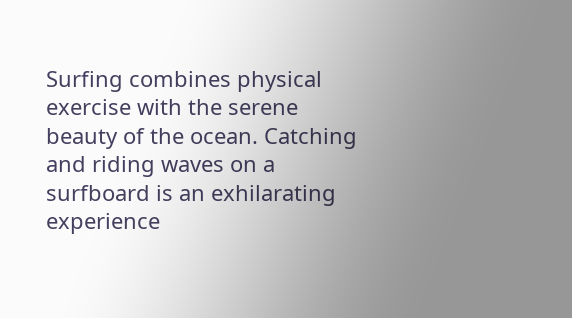Surfing combines physical exercise with the serene beauty of the ocean. Catching and riding waves on a surfboard is an exhilarating experience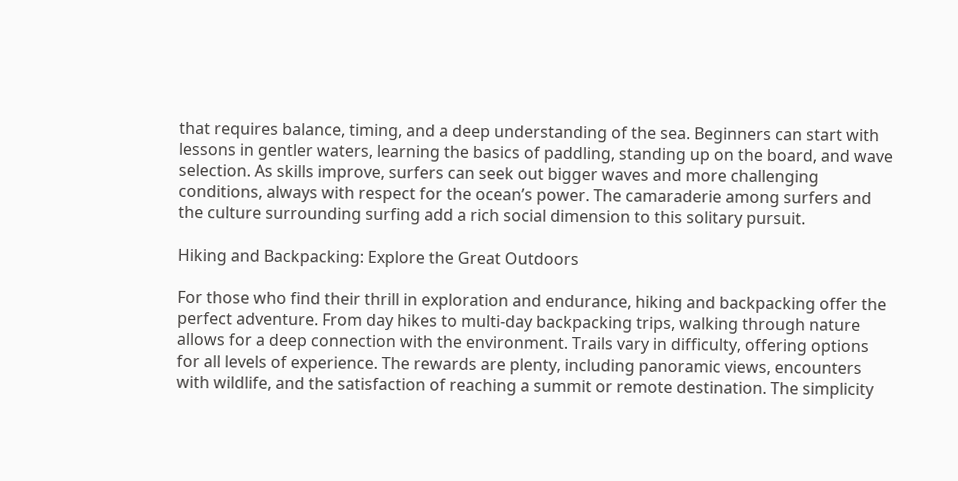that requires balance, timing, and a deep understanding of the sea. Beginners can start with lessons in gentler waters, learning the basics of paddling, standing up on the board, and wave selection. As skills improve, surfers can seek out bigger waves and more challenging conditions, always with respect for the ocean’s power. The camaraderie among surfers and the culture surrounding surfing add a rich social dimension to this solitary pursuit.

Hiking and Backpacking: Explore the Great Outdoors

For those who find their thrill in exploration and endurance, hiking and backpacking offer the perfect adventure. From day hikes to multi-day backpacking trips, walking through nature allows for a deep connection with the environment. Trails vary in difficulty, offering options for all levels of experience. The rewards are plenty, including panoramic views, encounters with wildlife, and the satisfaction of reaching a summit or remote destination. The simplicity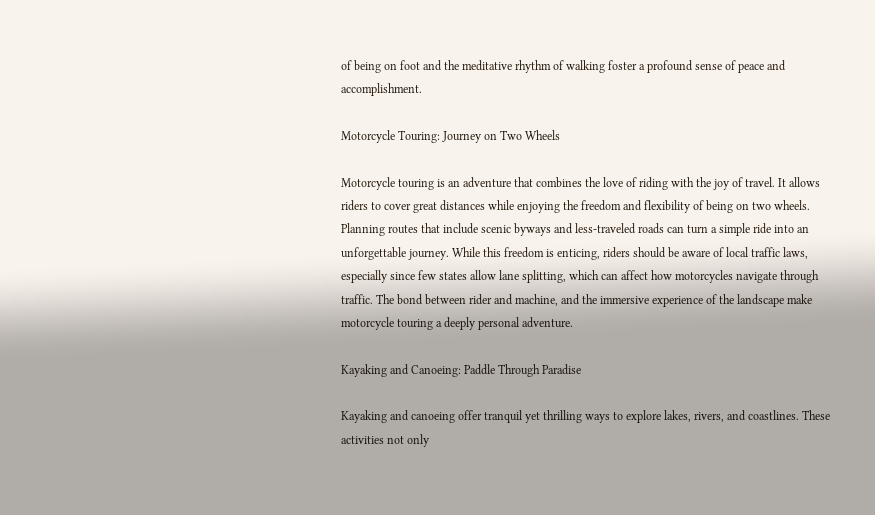of being on foot and the meditative rhythm of walking foster a profound sense of peace and accomplishment.

Motorcycle Touring: Journey on Two Wheels

Motorcycle touring is an adventure that combines the love of riding with the joy of travel. It allows riders to cover great distances while enjoying the freedom and flexibility of being on two wheels. Planning routes that include scenic byways and less-traveled roads can turn a simple ride into an unforgettable journey. While this freedom is enticing, riders should be aware of local traffic laws, especially since few states allow lane splitting, which can affect how motorcycles navigate through traffic. The bond between rider and machine, and the immersive experience of the landscape make motorcycle touring a deeply personal adventure.

Kayaking and Canoeing: Paddle Through Paradise

Kayaking and canoeing offer tranquil yet thrilling ways to explore lakes, rivers, and coastlines. These activities not only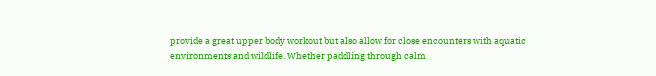provide a great upper body workout but also allow for close encounters with aquatic environments and wildlife. Whether paddling through calm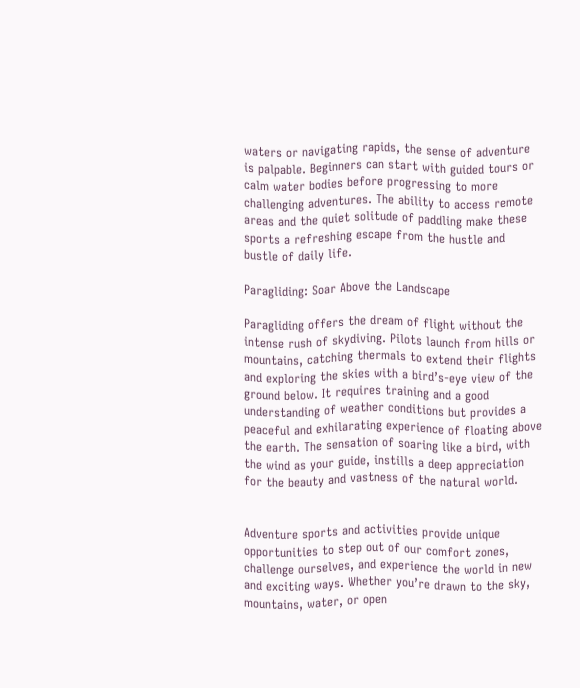waters or navigating rapids, the sense of adventure is palpable. Beginners can start with guided tours or calm water bodies before progressing to more challenging adventures. The ability to access remote areas and the quiet solitude of paddling make these sports a refreshing escape from the hustle and bustle of daily life.

Paragliding: Soar Above the Landscape

Paragliding offers the dream of flight without the intense rush of skydiving. Pilots launch from hills or mountains, catching thermals to extend their flights and exploring the skies with a bird’s-eye view of the ground below. It requires training and a good understanding of weather conditions but provides a peaceful and exhilarating experience of floating above the earth. The sensation of soaring like a bird, with the wind as your guide, instills a deep appreciation for the beauty and vastness of the natural world.


Adventure sports and activities provide unique opportunities to step out of our comfort zones, challenge ourselves, and experience the world in new and exciting ways. Whether you’re drawn to the sky, mountains, water, or open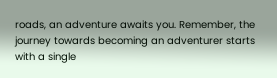roads, an adventure awaits you. Remember, the journey towards becoming an adventurer starts with a single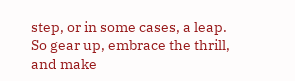step, or in some cases, a leap. So gear up, embrace the thrill, and make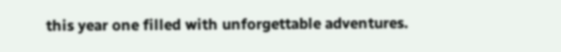this year one filled with unforgettable adventures.